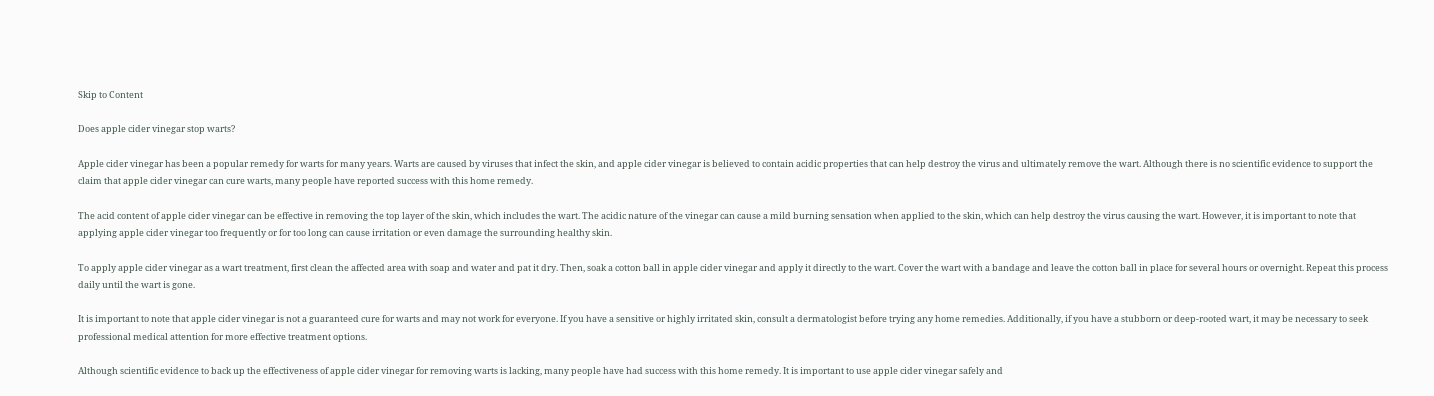Skip to Content

Does apple cider vinegar stop warts?

Apple cider vinegar has been a popular remedy for warts for many years. Warts are caused by viruses that infect the skin, and apple cider vinegar is believed to contain acidic properties that can help destroy the virus and ultimately remove the wart. Although there is no scientific evidence to support the claim that apple cider vinegar can cure warts, many people have reported success with this home remedy.

The acid content of apple cider vinegar can be effective in removing the top layer of the skin, which includes the wart. The acidic nature of the vinegar can cause a mild burning sensation when applied to the skin, which can help destroy the virus causing the wart. However, it is important to note that applying apple cider vinegar too frequently or for too long can cause irritation or even damage the surrounding healthy skin.

To apply apple cider vinegar as a wart treatment, first clean the affected area with soap and water and pat it dry. Then, soak a cotton ball in apple cider vinegar and apply it directly to the wart. Cover the wart with a bandage and leave the cotton ball in place for several hours or overnight. Repeat this process daily until the wart is gone.

It is important to note that apple cider vinegar is not a guaranteed cure for warts and may not work for everyone. If you have a sensitive or highly irritated skin, consult a dermatologist before trying any home remedies. Additionally, if you have a stubborn or deep-rooted wart, it may be necessary to seek professional medical attention for more effective treatment options.

Although scientific evidence to back up the effectiveness of apple cider vinegar for removing warts is lacking, many people have had success with this home remedy. It is important to use apple cider vinegar safely and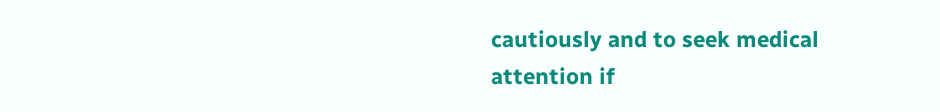cautiously and to seek medical attention if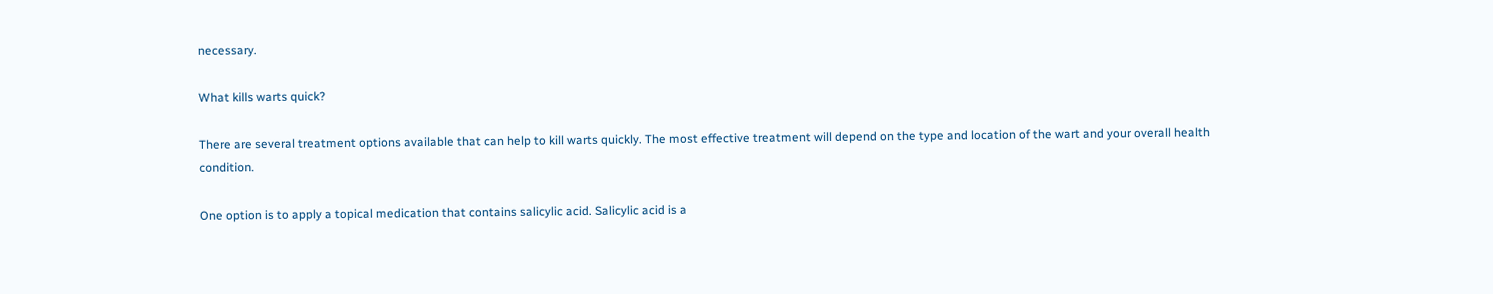necessary.

What kills warts quick?

There are several treatment options available that can help to kill warts quickly. The most effective treatment will depend on the type and location of the wart and your overall health condition.

One option is to apply a topical medication that contains salicylic acid. Salicylic acid is a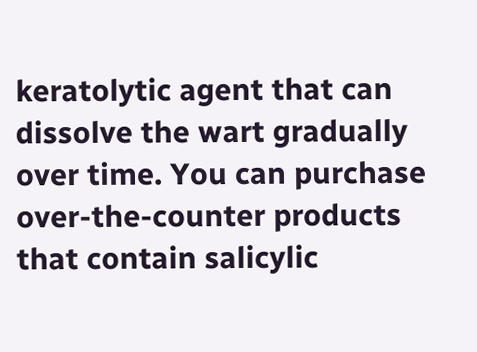keratolytic agent that can dissolve the wart gradually over time. You can purchase over-the-counter products that contain salicylic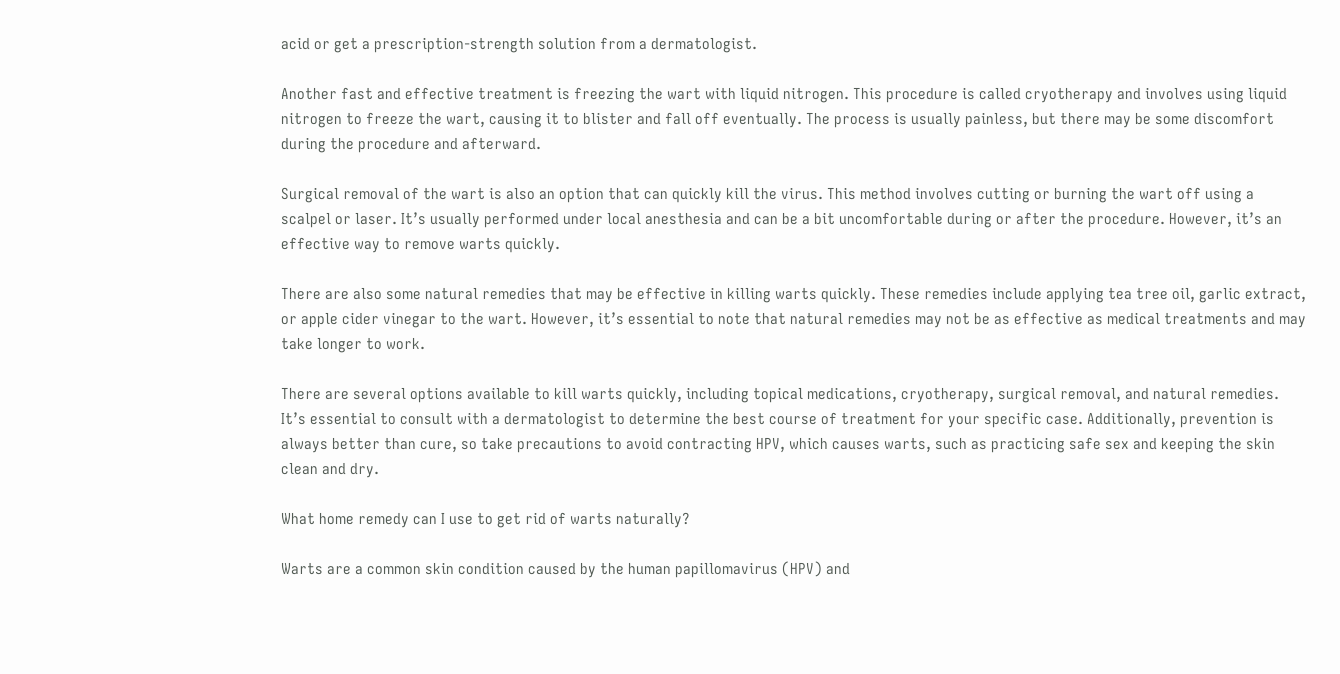acid or get a prescription-strength solution from a dermatologist.

Another fast and effective treatment is freezing the wart with liquid nitrogen. This procedure is called cryotherapy and involves using liquid nitrogen to freeze the wart, causing it to blister and fall off eventually. The process is usually painless, but there may be some discomfort during the procedure and afterward.

Surgical removal of the wart is also an option that can quickly kill the virus. This method involves cutting or burning the wart off using a scalpel or laser. It’s usually performed under local anesthesia and can be a bit uncomfortable during or after the procedure. However, it’s an effective way to remove warts quickly.

There are also some natural remedies that may be effective in killing warts quickly. These remedies include applying tea tree oil, garlic extract, or apple cider vinegar to the wart. However, it’s essential to note that natural remedies may not be as effective as medical treatments and may take longer to work.

There are several options available to kill warts quickly, including topical medications, cryotherapy, surgical removal, and natural remedies. It’s essential to consult with a dermatologist to determine the best course of treatment for your specific case. Additionally, prevention is always better than cure, so take precautions to avoid contracting HPV, which causes warts, such as practicing safe sex and keeping the skin clean and dry.

What home remedy can I use to get rid of warts naturally?

Warts are a common skin condition caused by the human papillomavirus (HPV) and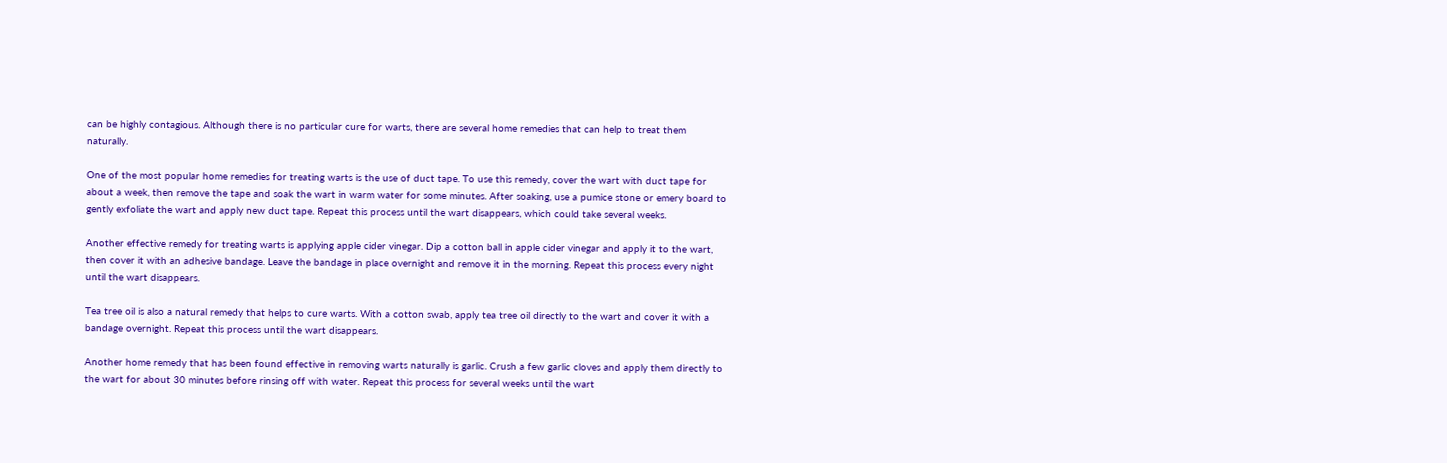can be highly contagious. Although there is no particular cure for warts, there are several home remedies that can help to treat them naturally.

One of the most popular home remedies for treating warts is the use of duct tape. To use this remedy, cover the wart with duct tape for about a week, then remove the tape and soak the wart in warm water for some minutes. After soaking, use a pumice stone or emery board to gently exfoliate the wart and apply new duct tape. Repeat this process until the wart disappears, which could take several weeks.

Another effective remedy for treating warts is applying apple cider vinegar. Dip a cotton ball in apple cider vinegar and apply it to the wart, then cover it with an adhesive bandage. Leave the bandage in place overnight and remove it in the morning. Repeat this process every night until the wart disappears.

Tea tree oil is also a natural remedy that helps to cure warts. With a cotton swab, apply tea tree oil directly to the wart and cover it with a bandage overnight. Repeat this process until the wart disappears.

Another home remedy that has been found effective in removing warts naturally is garlic. Crush a few garlic cloves and apply them directly to the wart for about 30 minutes before rinsing off with water. Repeat this process for several weeks until the wart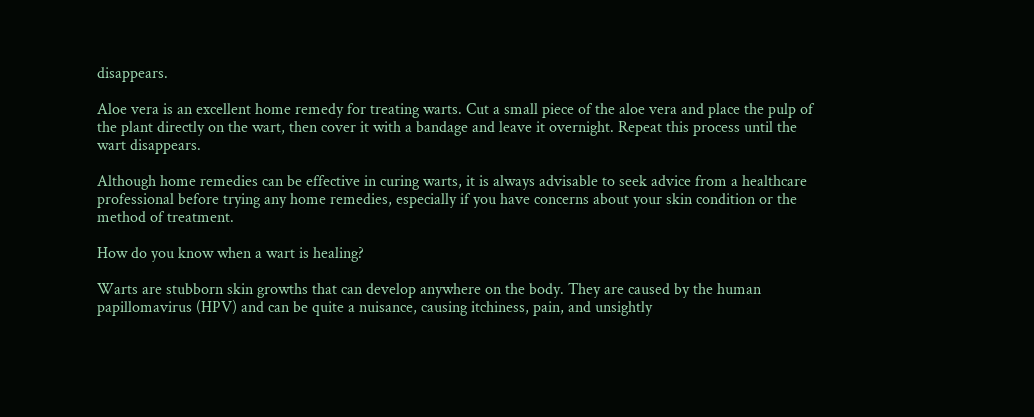disappears.

Aloe vera is an excellent home remedy for treating warts. Cut a small piece of the aloe vera and place the pulp of the plant directly on the wart, then cover it with a bandage and leave it overnight. Repeat this process until the wart disappears.

Although home remedies can be effective in curing warts, it is always advisable to seek advice from a healthcare professional before trying any home remedies, especially if you have concerns about your skin condition or the method of treatment.

How do you know when a wart is healing?

Warts are stubborn skin growths that can develop anywhere on the body. They are caused by the human papillomavirus (HPV) and can be quite a nuisance, causing itchiness, pain, and unsightly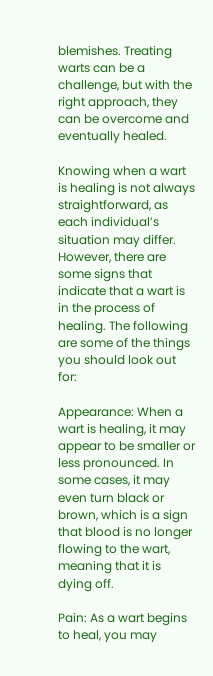blemishes. Treating warts can be a challenge, but with the right approach, they can be overcome and eventually healed.

Knowing when a wart is healing is not always straightforward, as each individual’s situation may differ. However, there are some signs that indicate that a wart is in the process of healing. The following are some of the things you should look out for:

Appearance: When a wart is healing, it may appear to be smaller or less pronounced. In some cases, it may even turn black or brown, which is a sign that blood is no longer flowing to the wart, meaning that it is dying off.

Pain: As a wart begins to heal, you may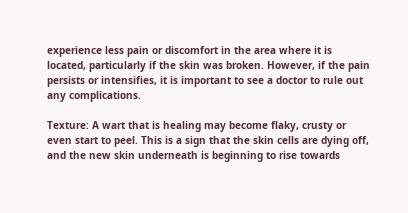experience less pain or discomfort in the area where it is located, particularly if the skin was broken. However, if the pain persists or intensifies, it is important to see a doctor to rule out any complications.

Texture: A wart that is healing may become flaky, crusty or even start to peel. This is a sign that the skin cells are dying off, and the new skin underneath is beginning to rise towards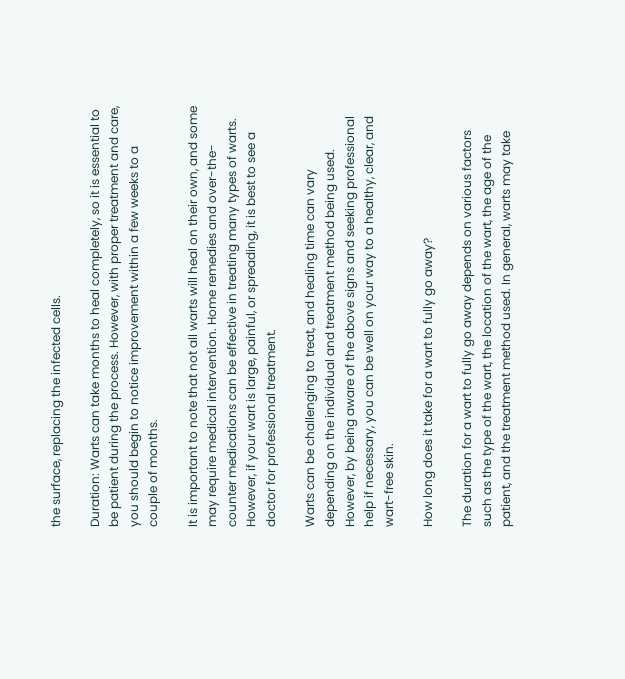the surface, replacing the infected cells.

Duration: Warts can take months to heal completely, so it is essential to be patient during the process. However, with proper treatment and care, you should begin to notice improvement within a few weeks to a couple of months.

It is important to note that not all warts will heal on their own, and some may require medical intervention. Home remedies and over-the-counter medications can be effective in treating many types of warts. However, if your wart is large, painful, or spreading, it is best to see a doctor for professional treatment.

Warts can be challenging to treat, and healing time can vary depending on the individual and treatment method being used. However, by being aware of the above signs and seeking professional help if necessary, you can be well on your way to a healthy, clear, and wart-free skin.

How long does it take for a wart to fully go away?

The duration for a wart to fully go away depends on various factors such as the type of the wart, the location of the wart, the age of the patient, and the treatment method used. In general, warts may take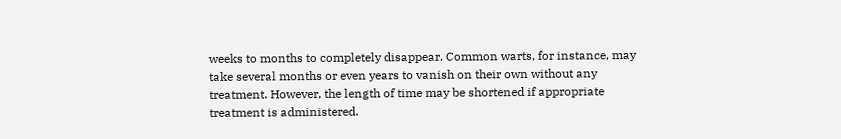weeks to months to completely disappear. Common warts, for instance, may take several months or even years to vanish on their own without any treatment. However, the length of time may be shortened if appropriate treatment is administered.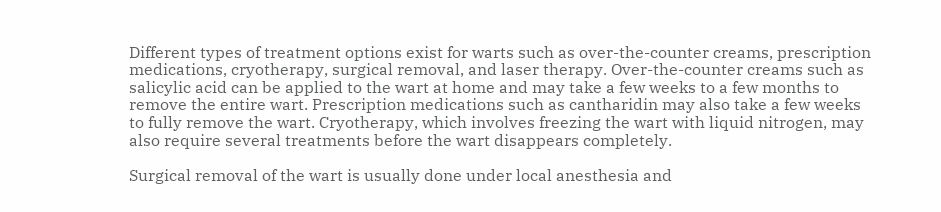Different types of treatment options exist for warts such as over-the-counter creams, prescription medications, cryotherapy, surgical removal, and laser therapy. Over-the-counter creams such as salicylic acid can be applied to the wart at home and may take a few weeks to a few months to remove the entire wart. Prescription medications such as cantharidin may also take a few weeks to fully remove the wart. Cryotherapy, which involves freezing the wart with liquid nitrogen, may also require several treatments before the wart disappears completely.

Surgical removal of the wart is usually done under local anesthesia and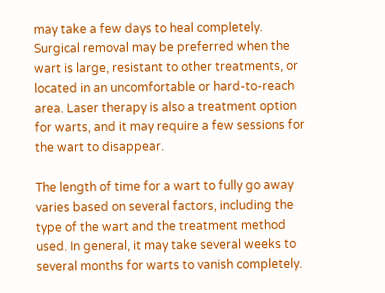may take a few days to heal completely. Surgical removal may be preferred when the wart is large, resistant to other treatments, or located in an uncomfortable or hard-to-reach area. Laser therapy is also a treatment option for warts, and it may require a few sessions for the wart to disappear.

The length of time for a wart to fully go away varies based on several factors, including the type of the wart and the treatment method used. In general, it may take several weeks to several months for warts to vanish completely.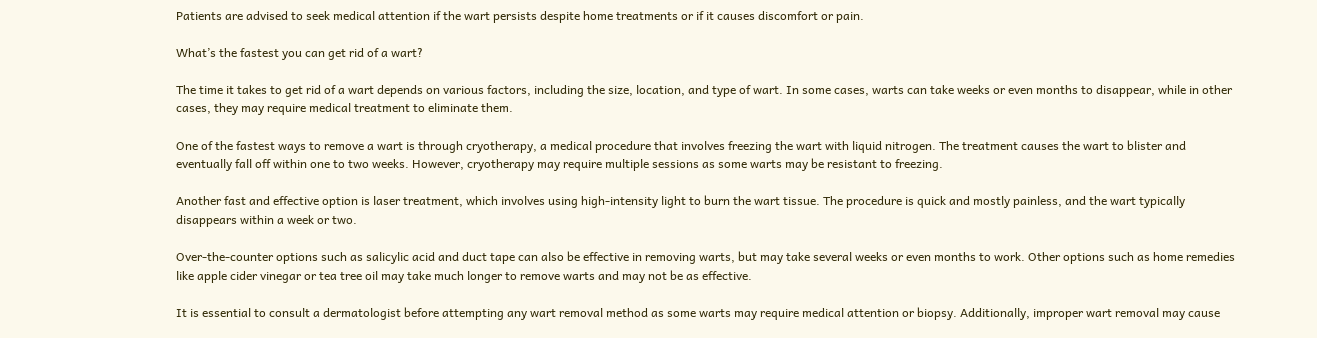Patients are advised to seek medical attention if the wart persists despite home treatments or if it causes discomfort or pain.

What’s the fastest you can get rid of a wart?

The time it takes to get rid of a wart depends on various factors, including the size, location, and type of wart. In some cases, warts can take weeks or even months to disappear, while in other cases, they may require medical treatment to eliminate them.

One of the fastest ways to remove a wart is through cryotherapy, a medical procedure that involves freezing the wart with liquid nitrogen. The treatment causes the wart to blister and eventually fall off within one to two weeks. However, cryotherapy may require multiple sessions as some warts may be resistant to freezing.

Another fast and effective option is laser treatment, which involves using high-intensity light to burn the wart tissue. The procedure is quick and mostly painless, and the wart typically disappears within a week or two.

Over-the-counter options such as salicylic acid and duct tape can also be effective in removing warts, but may take several weeks or even months to work. Other options such as home remedies like apple cider vinegar or tea tree oil may take much longer to remove warts and may not be as effective.

It is essential to consult a dermatologist before attempting any wart removal method as some warts may require medical attention or biopsy. Additionally, improper wart removal may cause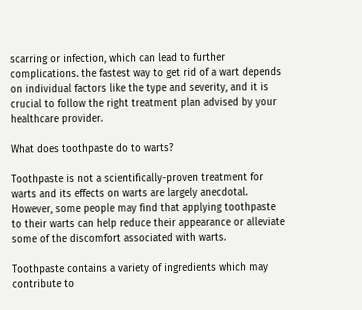scarring or infection, which can lead to further complications. the fastest way to get rid of a wart depends on individual factors like the type and severity, and it is crucial to follow the right treatment plan advised by your healthcare provider.

What does toothpaste do to warts?

Toothpaste is not a scientifically-proven treatment for warts and its effects on warts are largely anecdotal. However, some people may find that applying toothpaste to their warts can help reduce their appearance or alleviate some of the discomfort associated with warts.

Toothpaste contains a variety of ingredients which may contribute to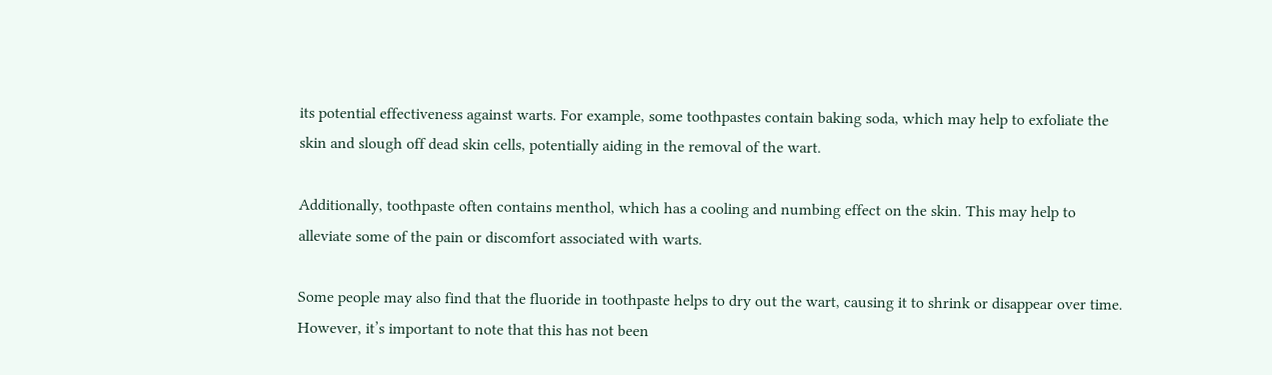its potential effectiveness against warts. For example, some toothpastes contain baking soda, which may help to exfoliate the skin and slough off dead skin cells, potentially aiding in the removal of the wart.

Additionally, toothpaste often contains menthol, which has a cooling and numbing effect on the skin. This may help to alleviate some of the pain or discomfort associated with warts.

Some people may also find that the fluoride in toothpaste helps to dry out the wart, causing it to shrink or disappear over time. However, it’s important to note that this has not been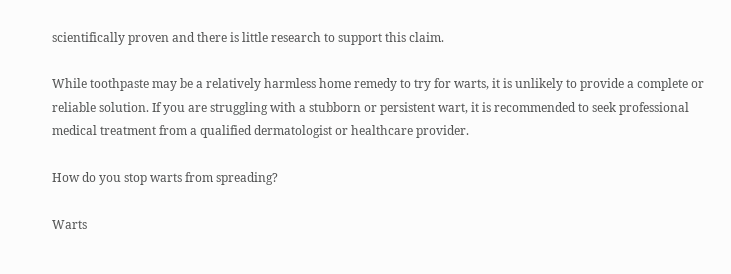scientifically proven and there is little research to support this claim.

While toothpaste may be a relatively harmless home remedy to try for warts, it is unlikely to provide a complete or reliable solution. If you are struggling with a stubborn or persistent wart, it is recommended to seek professional medical treatment from a qualified dermatologist or healthcare provider.

How do you stop warts from spreading?

Warts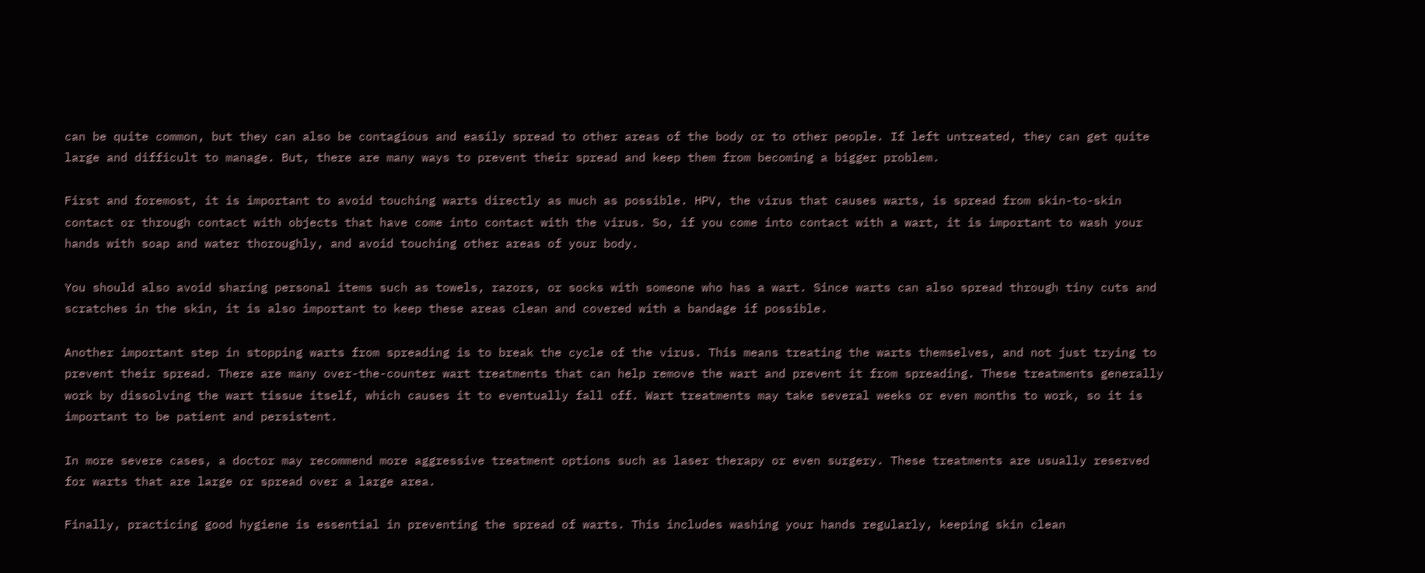can be quite common, but they can also be contagious and easily spread to other areas of the body or to other people. If left untreated, they can get quite large and difficult to manage. But, there are many ways to prevent their spread and keep them from becoming a bigger problem.

First and foremost, it is important to avoid touching warts directly as much as possible. HPV, the virus that causes warts, is spread from skin-to-skin contact or through contact with objects that have come into contact with the virus. So, if you come into contact with a wart, it is important to wash your hands with soap and water thoroughly, and avoid touching other areas of your body.

You should also avoid sharing personal items such as towels, razors, or socks with someone who has a wart. Since warts can also spread through tiny cuts and scratches in the skin, it is also important to keep these areas clean and covered with a bandage if possible.

Another important step in stopping warts from spreading is to break the cycle of the virus. This means treating the warts themselves, and not just trying to prevent their spread. There are many over-the-counter wart treatments that can help remove the wart and prevent it from spreading. These treatments generally work by dissolving the wart tissue itself, which causes it to eventually fall off. Wart treatments may take several weeks or even months to work, so it is important to be patient and persistent.

In more severe cases, a doctor may recommend more aggressive treatment options such as laser therapy or even surgery. These treatments are usually reserved for warts that are large or spread over a large area.

Finally, practicing good hygiene is essential in preventing the spread of warts. This includes washing your hands regularly, keeping skin clean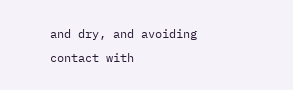and dry, and avoiding contact with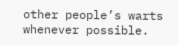other people’s warts whenever possible.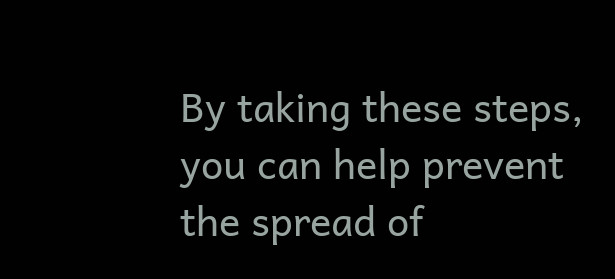By taking these steps, you can help prevent the spread of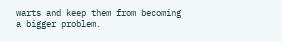warts and keep them from becoming a bigger problem.